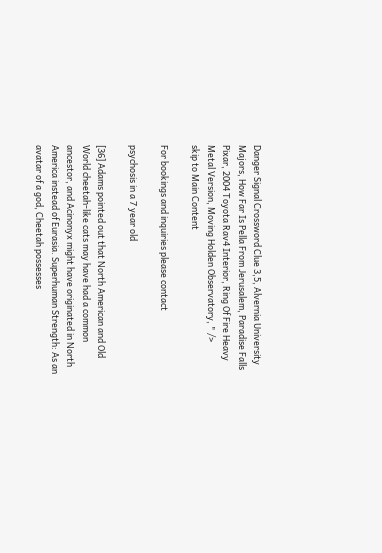Danger Signal Crossword Clue 3,5, Alvernia University Majors, How Far Is Pella From Jerusalem, Paradise Falls Pixar, 2004 Toyota Rav4 Interior, Ring Of Fire Heavy Metal Version, Moving Holden Observatory, " />
skip to Main Content

For bookings and inquiries please contact

psychosis in a 7 year old

[36] Adams pointed out that North American and Old World cheetah-like cats may have had a common ancestor, and Acinonyx might have originated in North America instead of Eurasia. Superhuman Strength: As an avatar of a god, Cheetah possesses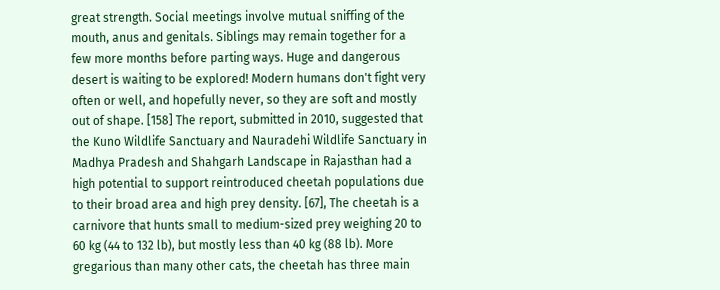great strength. Social meetings involve mutual sniffing of the mouth, anus and genitals. Siblings may remain together for a few more months before parting ways. Huge and dangerous desert is waiting to be explored! Modern humans don't fight very often or well, and hopefully never, so they are soft and mostly out of shape. [158] The report, submitted in 2010, suggested that the Kuno Wildlife Sanctuary and Nauradehi Wildlife Sanctuary in Madhya Pradesh and Shahgarh Landscape in Rajasthan had a high potential to support reintroduced cheetah populations due to their broad area and high prey density. [67], The cheetah is a carnivore that hunts small to medium-sized prey weighing 20 to 60 kg (44 to 132 lb), but mostly less than 40 kg (88 lb). More gregarious than many other cats, the cheetah has three main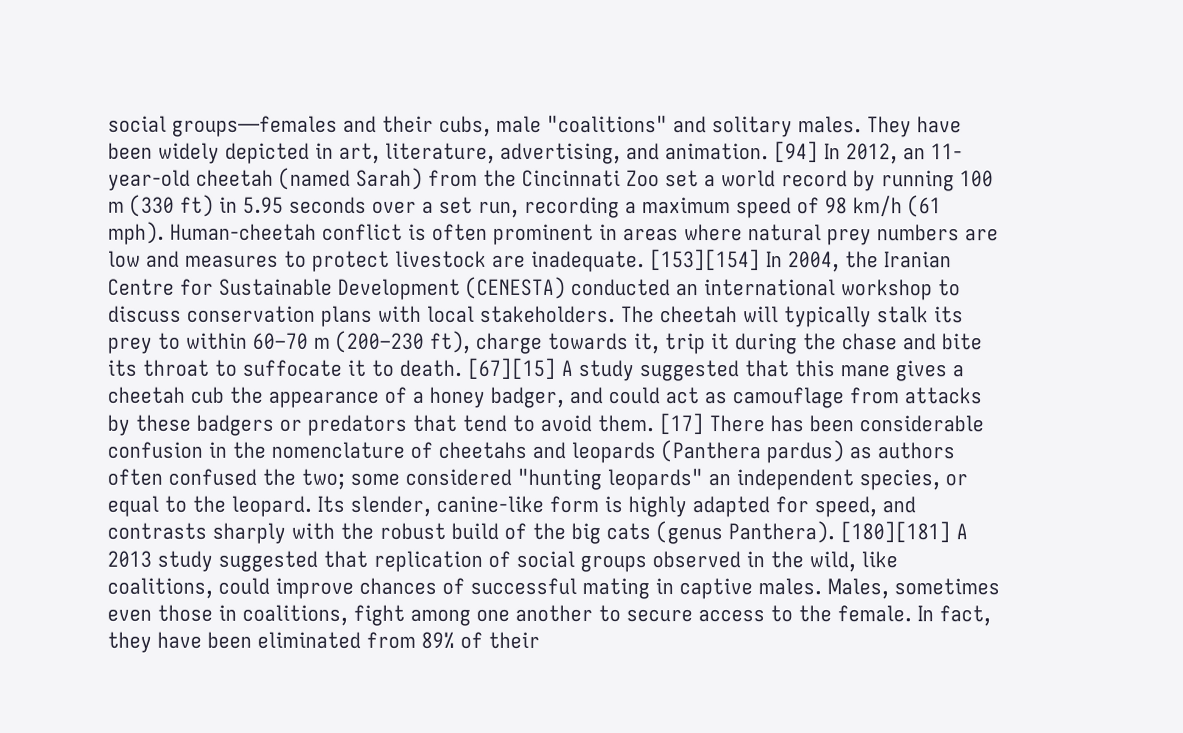social groups—females and their cubs, male "coalitions" and solitary males. They have been widely depicted in art, literature, advertising, and animation. [94] In 2012, an 11-year-old cheetah (named Sarah) from the Cincinnati Zoo set a world record by running 100 m (330 ft) in 5.95 seconds over a set run, recording a maximum speed of 98 km/h (61 mph). Human-cheetah conflict is often prominent in areas where natural prey numbers are low and measures to protect livestock are inadequate. [153][154] In 2004, the Iranian Centre for Sustainable Development (CENESTA) conducted an international workshop to discuss conservation plans with local stakeholders. The cheetah will typically stalk its prey to within 60–70 m (200–230 ft), charge towards it, trip it during the chase and bite its throat to suffocate it to death. [67][15] A study suggested that this mane gives a cheetah cub the appearance of a honey badger, and could act as camouflage from attacks by these badgers or predators that tend to avoid them. [17] There has been considerable confusion in the nomenclature of cheetahs and leopards (Panthera pardus) as authors often confused the two; some considered "hunting leopards" an independent species, or equal to the leopard. Its slender, canine-like form is highly adapted for speed, and contrasts sharply with the robust build of the big cats (genus Panthera). [180][181] A 2013 study suggested that replication of social groups observed in the wild, like coalitions, could improve chances of successful mating in captive males. Males, sometimes even those in coalitions, fight among one another to secure access to the female. In fact, they have been eliminated from 89% of their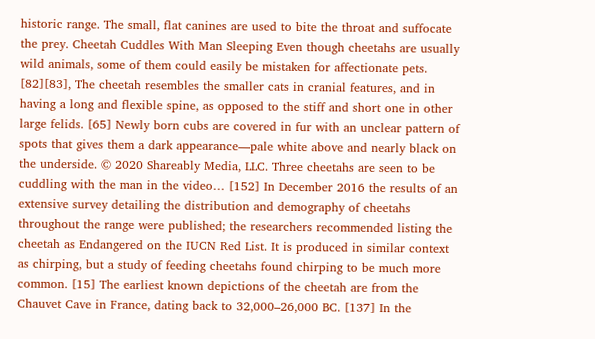historic range. The small, flat canines are used to bite the throat and suffocate the prey. Cheetah Cuddles With Man Sleeping Even though cheetahs are usually wild animals, some of them could easily be mistaken for affectionate pets. [82][83], The cheetah resembles the smaller cats in cranial features, and in having a long and flexible spine, as opposed to the stiff and short one in other large felids. [65] Newly born cubs are covered in fur with an unclear pattern of spots that gives them a dark appearance—pale white above and nearly black on the underside. © 2020 Shareably Media, LLC. Three cheetahs are seen to be cuddling with the man in the video… [152] In December 2016 the results of an extensive survey detailing the distribution and demography of cheetahs throughout the range were published; the researchers recommended listing the cheetah as Endangered on the IUCN Red List. It is produced in similar context as chirping, but a study of feeding cheetahs found chirping to be much more common. [15] The earliest known depictions of the cheetah are from the Chauvet Cave in France, dating back to 32,000–26,000 BC. [137] In the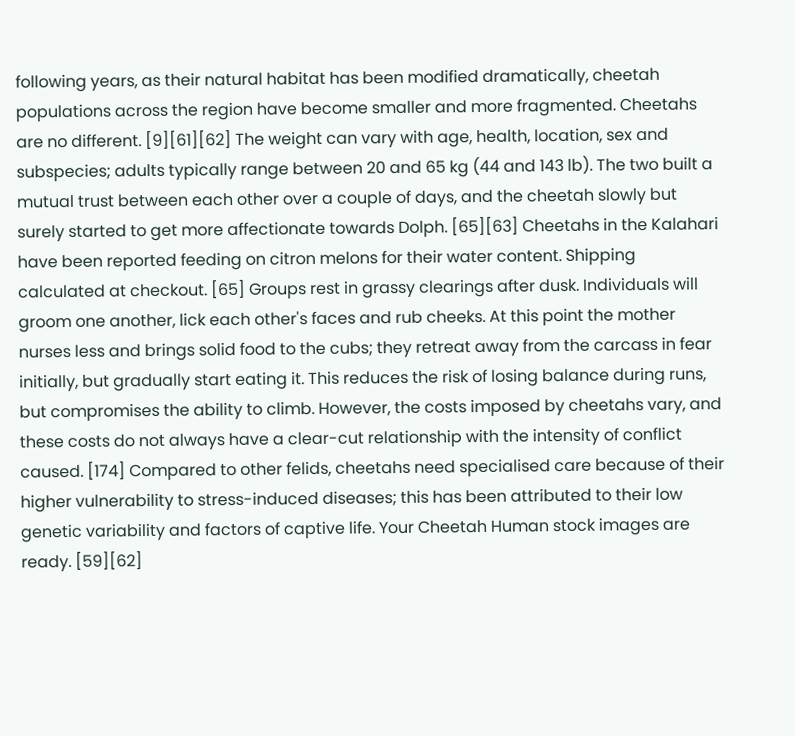following years, as their natural habitat has been modified dramatically, cheetah populations across the region have become smaller and more fragmented. Cheetahs are no different. [9][61][62] The weight can vary with age, health, location, sex and subspecies; adults typically range between 20 and 65 kg (44 and 143 lb). The two built a mutual trust between each other over a couple of days, and the cheetah slowly but surely started to get more affectionate towards Dolph. [65][63] Cheetahs in the Kalahari have been reported feeding on citron melons for their water content. Shipping calculated at checkout. [65] Groups rest in grassy clearings after dusk. Individuals will groom one another, lick each other's faces and rub cheeks. At this point the mother nurses less and brings solid food to the cubs; they retreat away from the carcass in fear initially, but gradually start eating it. This reduces the risk of losing balance during runs, but compromises the ability to climb. However, the costs imposed by cheetahs vary, and these costs do not always have a clear-cut relationship with the intensity of conflict caused. [174] Compared to other felids, cheetahs need specialised care because of their higher vulnerability to stress-induced diseases; this has been attributed to their low genetic variability and factors of captive life. Your Cheetah Human stock images are ready. [59][62]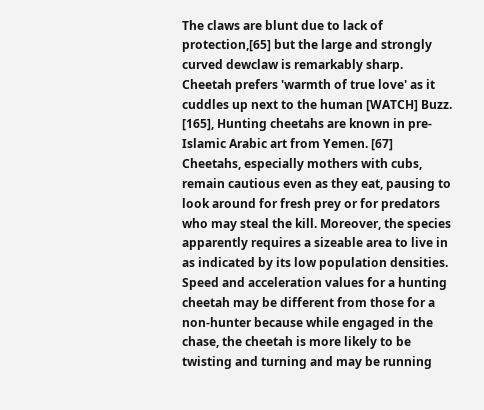The claws are blunt due to lack of protection,[65] but the large and strongly curved dewclaw is remarkably sharp. Cheetah prefers 'warmth of true love' as it cuddles up next to the human [WATCH] Buzz. [165], Hunting cheetahs are known in pre-Islamic Arabic art from Yemen. [67] Cheetahs, especially mothers with cubs, remain cautious even as they eat, pausing to look around for fresh prey or for predators who may steal the kill. Moreover, the species apparently requires a sizeable area to live in as indicated by its low population densities. Speed and acceleration values for a hunting cheetah may be different from those for a non-hunter because while engaged in the chase, the cheetah is more likely to be twisting and turning and may be running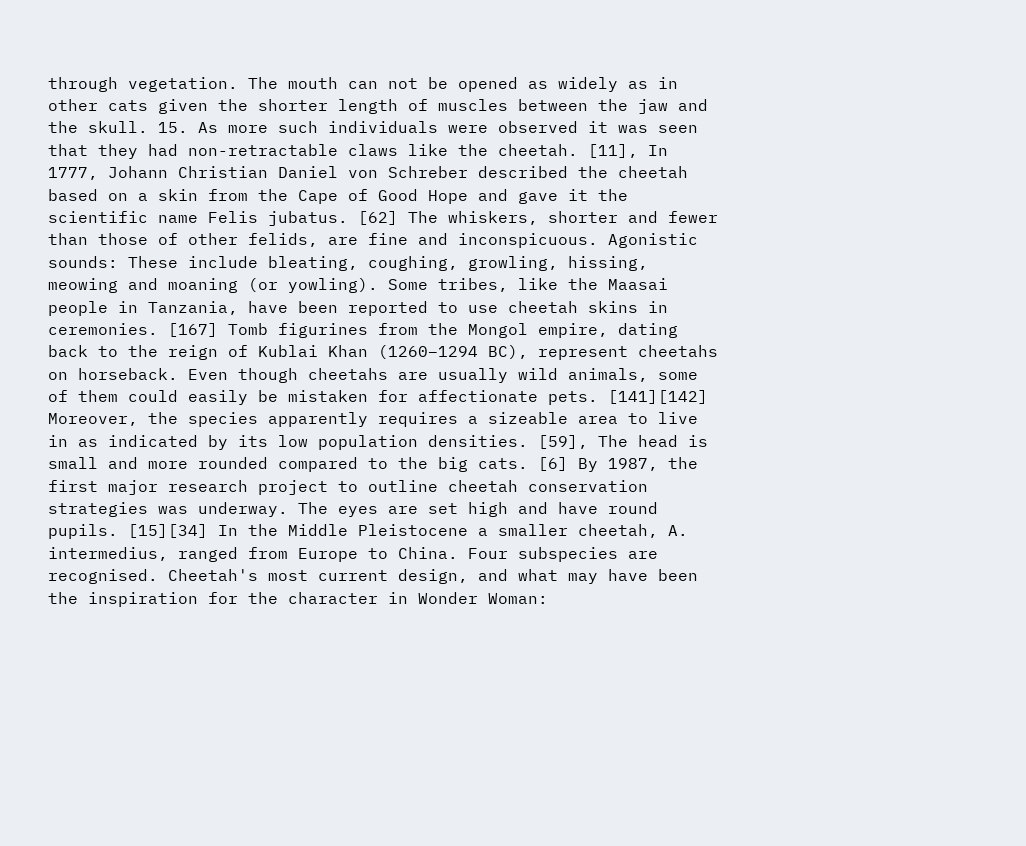through vegetation. The mouth can not be opened as widely as in other cats given the shorter length of muscles between the jaw and the skull. 15. As more such individuals were observed it was seen that they had non-retractable claws like the cheetah. [11], In 1777, Johann Christian Daniel von Schreber described the cheetah based on a skin from the Cape of Good Hope and gave it the scientific name Felis jubatus. [62] The whiskers, shorter and fewer than those of other felids, are fine and inconspicuous. Agonistic sounds: These include bleating, coughing, growling, hissing, meowing and moaning (or yowling). Some tribes, like the Maasai people in Tanzania, have been reported to use cheetah skins in ceremonies. [167] Tomb figurines from the Mongol empire, dating back to the reign of Kublai Khan (1260–1294 BC), represent cheetahs on horseback. Even though cheetahs are usually wild animals, some of them could easily be mistaken for affectionate pets. [141][142] Moreover, the species apparently requires a sizeable area to live in as indicated by its low population densities. [59], The head is small and more rounded compared to the big cats. [6] By 1987, the first major research project to outline cheetah conservation strategies was underway. The eyes are set high and have round pupils. [15][34] In the Middle Pleistocene a smaller cheetah, A. intermedius, ranged from Europe to China. Four subspecies are recognised. Cheetah's most current design, and what may have been the inspiration for the character in Wonder Woman: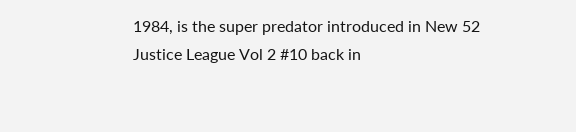1984, is the super predator introduced in New 52 Justice League Vol 2 #10 back in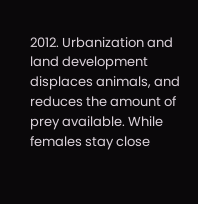2012. Urbanization and land development displaces animals, and reduces the amount of prey available. While females stay close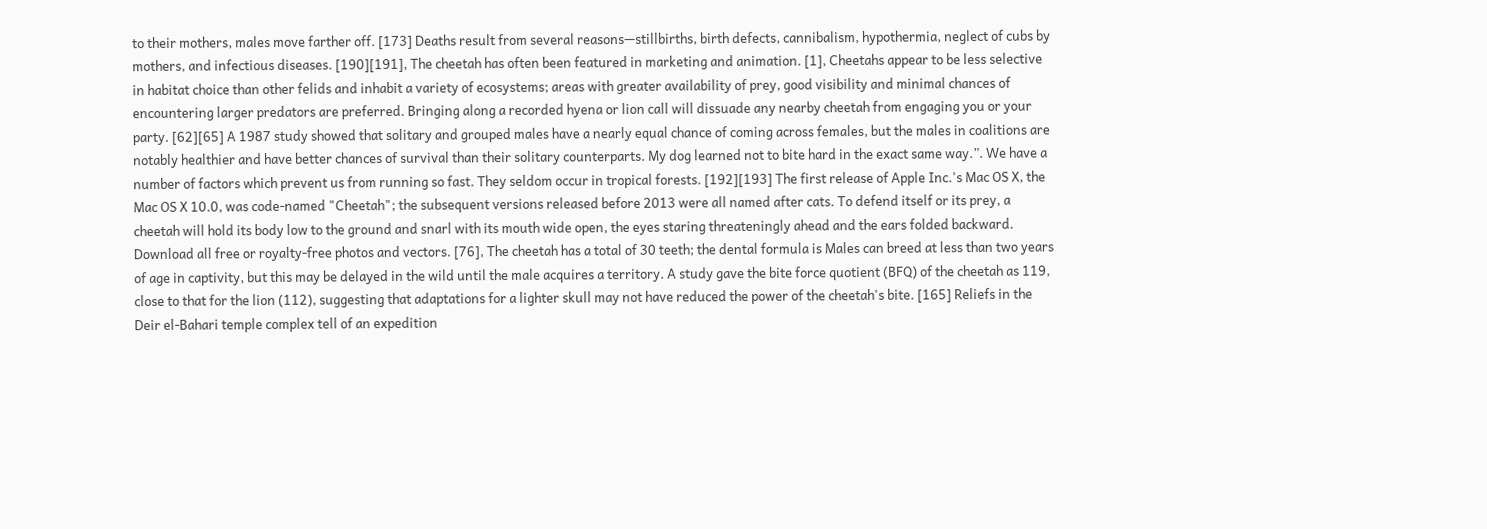to their mothers, males move farther off. [173] Deaths result from several reasons—stillbirths, birth defects, cannibalism, hypothermia, neglect of cubs by mothers, and infectious diseases. [190][191], The cheetah has often been featured in marketing and animation. [1], Cheetahs appear to be less selective in habitat choice than other felids and inhabit a variety of ecosystems; areas with greater availability of prey, good visibility and minimal chances of encountering larger predators are preferred. Bringing along a recorded hyena or lion call will dissuade any nearby cheetah from engaging you or your party. [62][65] A 1987 study showed that solitary and grouped males have a nearly equal chance of coming across females, but the males in coalitions are notably healthier and have better chances of survival than their solitary counterparts. My dog learned not to bite hard in the exact same way.”. We have a number of factors which prevent us from running so fast. They seldom occur in tropical forests. [192][193] The first release of Apple Inc.'s Mac OS X, the Mac OS X 10.0, was code-named "Cheetah"; the subsequent versions released before 2013 were all named after cats. To defend itself or its prey, a cheetah will hold its body low to the ground and snarl with its mouth wide open, the eyes staring threateningly ahead and the ears folded backward. Download all free or royalty-free photos and vectors. [76], The cheetah has a total of 30 teeth; the dental formula is Males can breed at less than two years of age in captivity, but this may be delayed in the wild until the male acquires a territory. A study gave the bite force quotient (BFQ) of the cheetah as 119, close to that for the lion (112), suggesting that adaptations for a lighter skull may not have reduced the power of the cheetah's bite. [165] Reliefs in the Deir el-Bahari temple complex tell of an expedition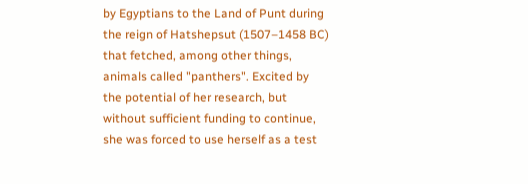by Egyptians to the Land of Punt during the reign of Hatshepsut (1507–1458 BC) that fetched, among other things, animals called "panthers". Excited by the potential of her research, but without sufficient funding to continue, she was forced to use herself as a test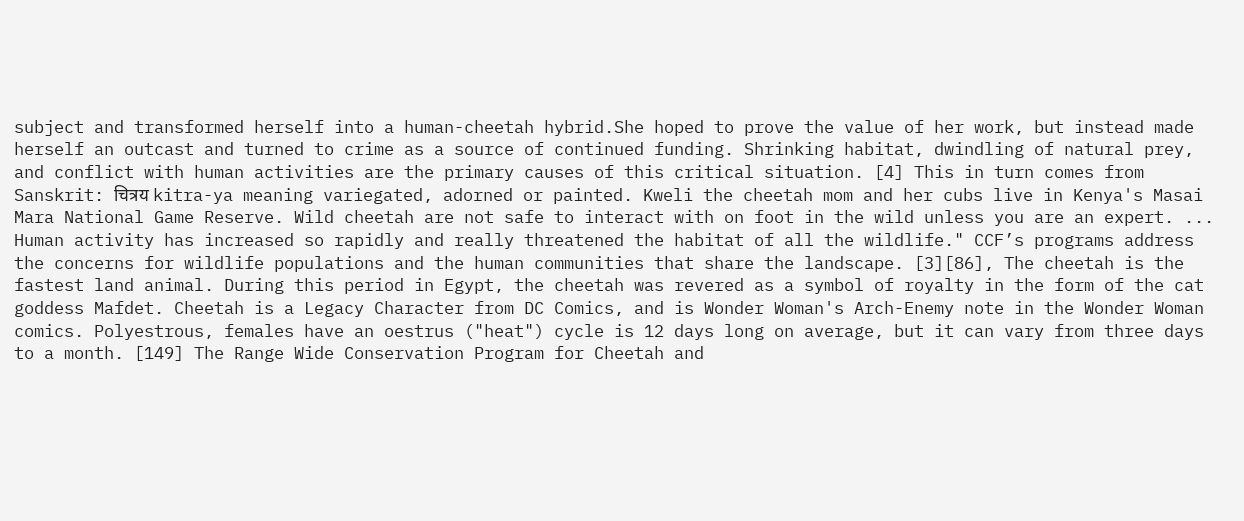subject and transformed herself into a human-cheetah hybrid.She hoped to prove the value of her work, but instead made herself an outcast and turned to crime as a source of continued funding. Shrinking habitat, dwindling of natural prey, and conflict with human activities are the primary causes of this critical situation. [4] This in turn comes from Sanskrit: चित्रय kitra-ya meaning variegated, adorned or painted. Kweli the cheetah mom and her cubs live in Kenya's Masai Mara National Game Reserve. Wild cheetah are not safe to interact with on foot in the wild unless you are an expert. ... Human activity has increased so rapidly and really threatened the habitat of all the wildlife." CCF’s programs address the concerns for wildlife populations and the human communities that share the landscape. [3][86], The cheetah is the fastest land animal. During this period in Egypt, the cheetah was revered as a symbol of royalty in the form of the cat goddess Mafdet. Cheetah is a Legacy Character from DC Comics, and is Wonder Woman's Arch-Enemy note in the Wonder Woman comics. Polyestrous, females have an oestrus ("heat") cycle is 12 days long on average, but it can vary from three days to a month. [149] The Range Wide Conservation Program for Cheetah and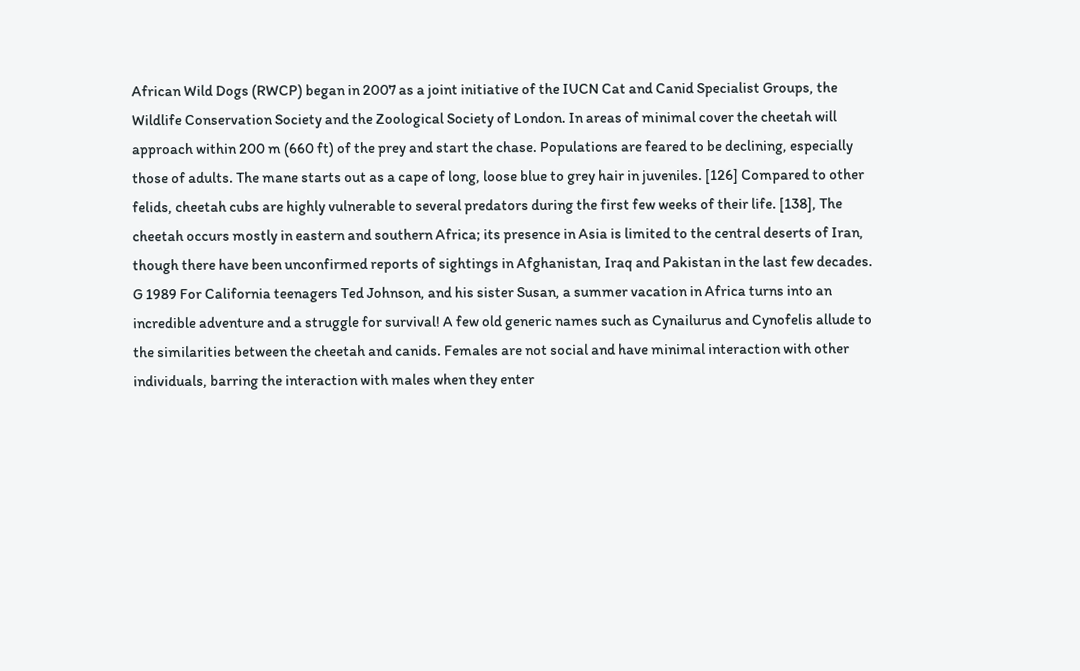African Wild Dogs (RWCP) began in 2007 as a joint initiative of the IUCN Cat and Canid Specialist Groups, the Wildlife Conservation Society and the Zoological Society of London. In areas of minimal cover the cheetah will approach within 200 m (660 ft) of the prey and start the chase. Populations are feared to be declining, especially those of adults. The mane starts out as a cape of long, loose blue to grey hair in juveniles. [126] Compared to other felids, cheetah cubs are highly vulnerable to several predators during the first few weeks of their life. [138], The cheetah occurs mostly in eastern and southern Africa; its presence in Asia is limited to the central deserts of Iran, though there have been unconfirmed reports of sightings in Afghanistan, Iraq and Pakistan in the last few decades. G 1989 For California teenagers Ted Johnson, and his sister Susan, a summer vacation in Africa turns into an incredible adventure and a struggle for survival! A few old generic names such as Cynailurus and Cynofelis allude to the similarities between the cheetah and canids. Females are not social and have minimal interaction with other individuals, barring the interaction with males when they enter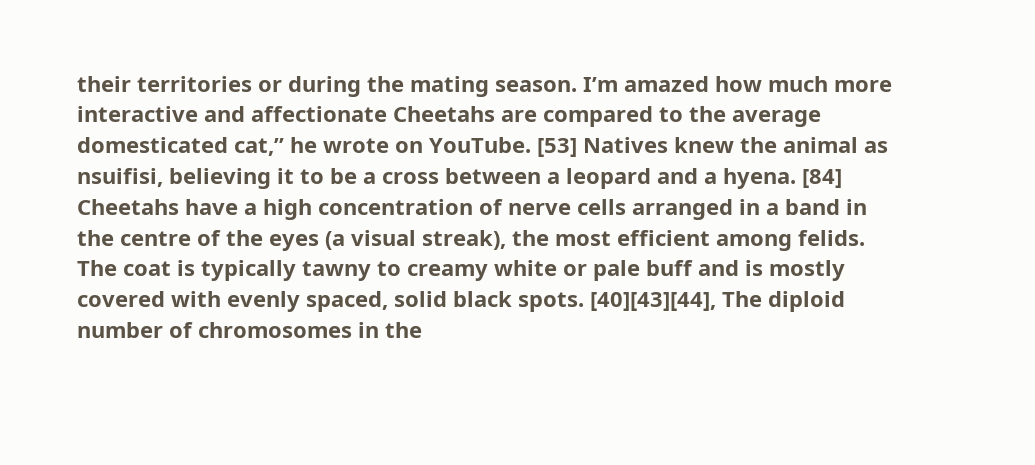their territories or during the mating season. I’m amazed how much more interactive and affectionate Cheetahs are compared to the average domesticated cat,” he wrote on YouTube. [53] Natives knew the animal as nsuifisi, believing it to be a cross between a leopard and a hyena. [84] Cheetahs have a high concentration of nerve cells arranged in a band in the centre of the eyes (a visual streak), the most efficient among felids. The coat is typically tawny to creamy white or pale buff and is mostly covered with evenly spaced, solid black spots. [40][43][44], The diploid number of chromosomes in the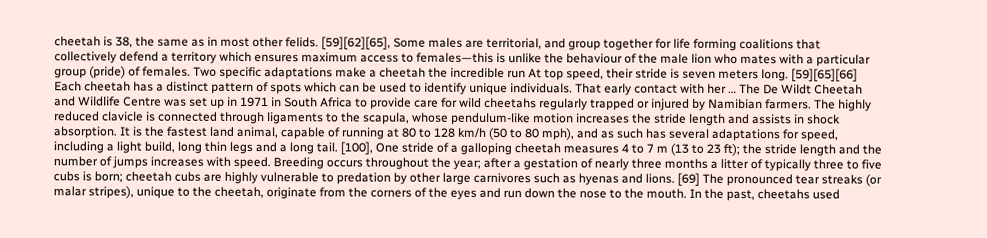cheetah is 38, the same as in most other felids. [59][62][65], Some males are territorial, and group together for life forming coalitions that collectively defend a territory which ensures maximum access to females—this is unlike the behaviour of the male lion who mates with a particular group (pride) of females. Two specific adaptations make a cheetah the incredible run At top speed, their stride is seven meters long. [59][65][66] Each cheetah has a distinct pattern of spots which can be used to identify unique individuals. That early contact with her … The De Wildt Cheetah and Wildlife Centre was set up in 1971 in South Africa to provide care for wild cheetahs regularly trapped or injured by Namibian farmers. The highly reduced clavicle is connected through ligaments to the scapula, whose pendulum-like motion increases the stride length and assists in shock absorption. It is the fastest land animal, capable of running at 80 to 128 km/h (50 to 80 mph), and as such has several adaptations for speed, including a light build, long thin legs and a long tail. [100], One stride of a galloping cheetah measures 4 to 7 m (13 to 23 ft); the stride length and the number of jumps increases with speed. Breeding occurs throughout the year; after a gestation of nearly three months a litter of typically three to five cubs is born; cheetah cubs are highly vulnerable to predation by other large carnivores such as hyenas and lions. [69] The pronounced tear streaks (or malar stripes), unique to the cheetah, originate from the corners of the eyes and run down the nose to the mouth. In the past, cheetahs used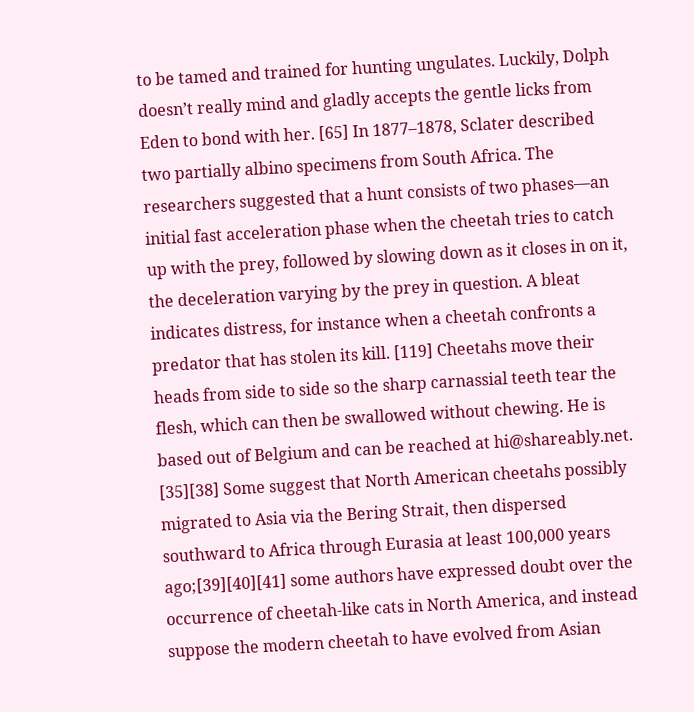to be tamed and trained for hunting ungulates. Luckily, Dolph doesn’t really mind and gladly accepts the gentle licks from Eden to bond with her. [65] In 1877–1878, Sclater described two partially albino specimens from South Africa. The researchers suggested that a hunt consists of two phases—an initial fast acceleration phase when the cheetah tries to catch up with the prey, followed by slowing down as it closes in on it, the deceleration varying by the prey in question. A bleat indicates distress, for instance when a cheetah confronts a predator that has stolen its kill. [119] Cheetahs move their heads from side to side so the sharp carnassial teeth tear the flesh, which can then be swallowed without chewing. He is based out of Belgium and can be reached at hi@shareably.net. [35][38] Some suggest that North American cheetahs possibly migrated to Asia via the Bering Strait, then dispersed southward to Africa through Eurasia at least 100,000 years ago;[39][40][41] some authors have expressed doubt over the occurrence of cheetah-like cats in North America, and instead suppose the modern cheetah to have evolved from Asian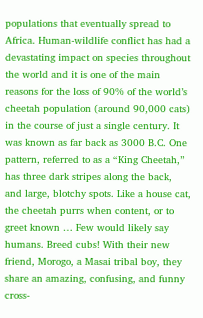populations that eventually spread to Africa. Human-wildlife conflict has had a devastating impact on species throughout the world and it is one of the main reasons for the loss of 90% of the world’s cheetah population (around 90,000 cats) in the course of just a single century. It was known as far back as 3000 B.C. One pattern, referred to as a “King Cheetah,” has three dark stripes along the back, and large, blotchy spots. Like a house cat, the cheetah purrs when content, or to greet known … Few would likely say humans. Breed cubs! With their new friend, Morogo, a Masai tribal boy, they share an amazing, confusing, and funny cross-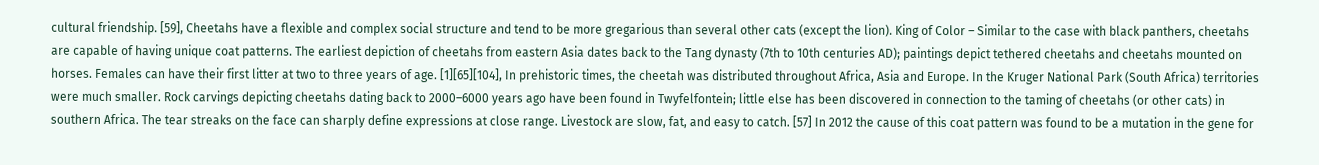cultural friendship. [59], Cheetahs have a flexible and complex social structure and tend to be more gregarious than several other cats (except the lion). King of Color – Similar to the case with black panthers, cheetahs are capable of having unique coat patterns. The earliest depiction of cheetahs from eastern Asia dates back to the Tang dynasty (7th to 10th centuries AD); paintings depict tethered cheetahs and cheetahs mounted on horses. Females can have their first litter at two to three years of age. [1][65][104], In prehistoric times, the cheetah was distributed throughout Africa, Asia and Europe. In the Kruger National Park (South Africa) territories were much smaller. Rock carvings depicting cheetahs dating back to 2000–6000 years ago have been found in Twyfelfontein; little else has been discovered in connection to the taming of cheetahs (or other cats) in southern Africa. The tear streaks on the face can sharply define expressions at close range. Livestock are slow, fat, and easy to catch. [57] In 2012 the cause of this coat pattern was found to be a mutation in the gene for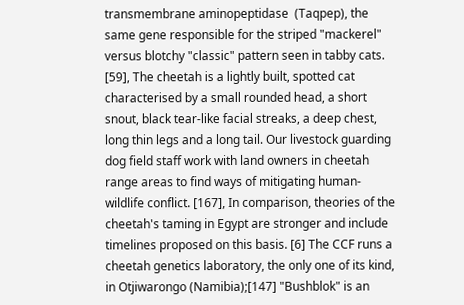transmembrane aminopeptidase  (Taqpep), the same gene responsible for the striped "mackerel" versus blotchy "classic" pattern seen in tabby cats. [59], The cheetah is a lightly built, spotted cat characterised by a small rounded head, a short snout, black tear-like facial streaks, a deep chest, long thin legs and a long tail. Our livestock guarding dog field staff work with land owners in cheetah range areas to find ways of mitigating human-wildlife conflict. [167], In comparison, theories of the cheetah's taming in Egypt are stronger and include timelines proposed on this basis. [6] The CCF runs a cheetah genetics laboratory, the only one of its kind, in Otjiwarongo (Namibia);[147] "Bushblok" is an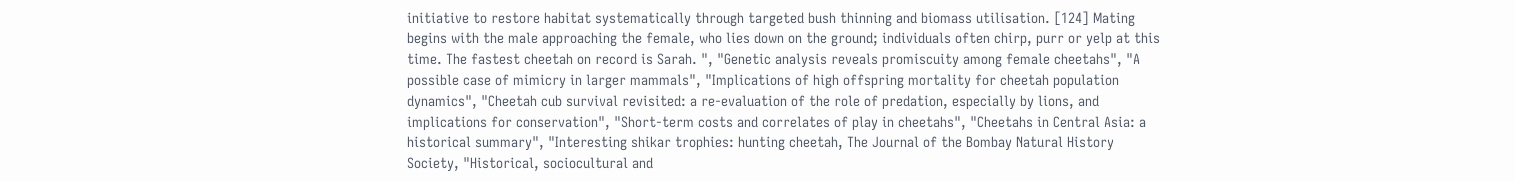initiative to restore habitat systematically through targeted bush thinning and biomass utilisation. [124] Mating begins with the male approaching the female, who lies down on the ground; individuals often chirp, purr or yelp at this time. The fastest cheetah on record is Sarah. ", "Genetic analysis reveals promiscuity among female cheetahs", "A possible case of mimicry in larger mammals", "Implications of high offspring mortality for cheetah population dynamics", "Cheetah cub survival revisited: a re-evaluation of the role of predation, especially by lions, and implications for conservation", "Short-term costs and correlates of play in cheetahs", "Cheetahs in Central Asia: a historical summary", "Interesting shikar trophies: hunting cheetah, The Journal of the Bombay Natural History Society, "Historical, sociocultural and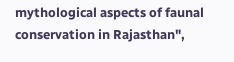mythological aspects of faunal conservation in Rajasthan",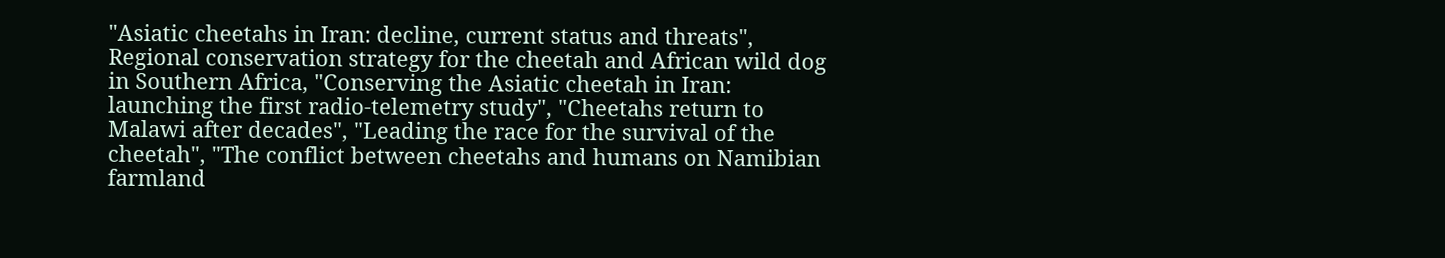"Asiatic cheetahs in Iran: decline, current status and threats", Regional conservation strategy for the cheetah and African wild dog in Southern Africa, "Conserving the Asiatic cheetah in Iran: launching the first radio-telemetry study", "Cheetahs return to Malawi after decades", "Leading the race for the survival of the cheetah", "The conflict between cheetahs and humans on Namibian farmland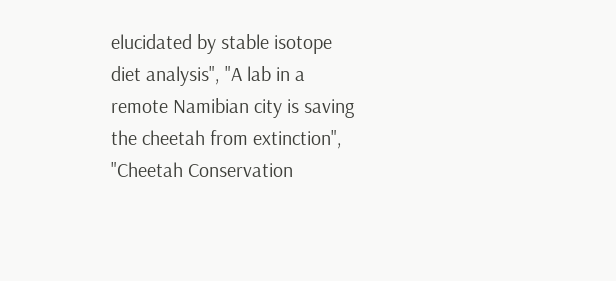elucidated by stable isotope diet analysis", "A lab in a remote Namibian city is saving the cheetah from extinction", "Cheetah Conservation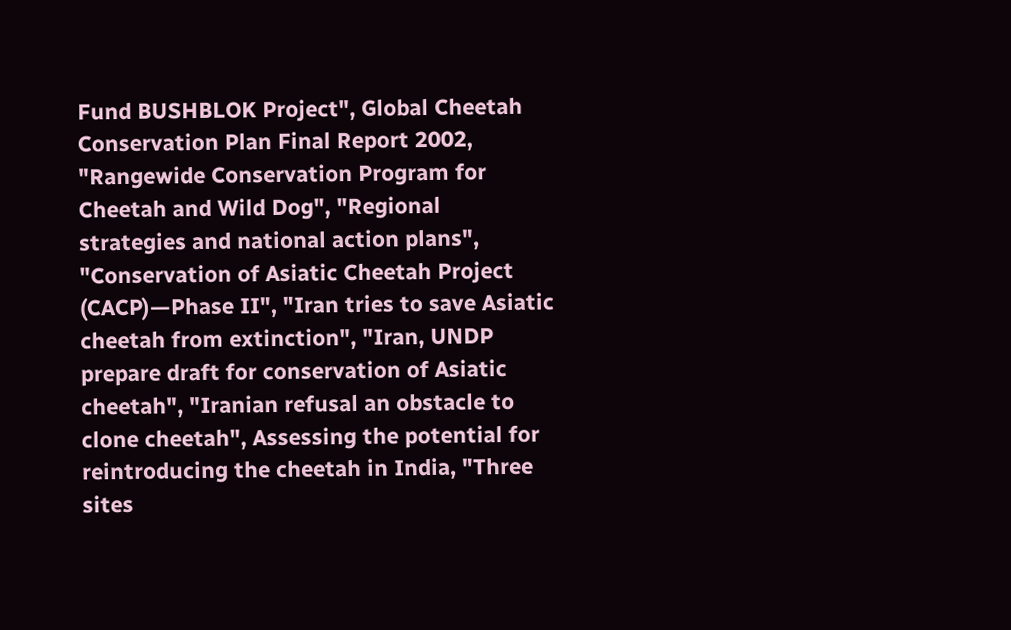Fund BUSHBLOK Project", Global Cheetah Conservation Plan Final Report 2002, "Rangewide Conservation Program for Cheetah and Wild Dog", "Regional strategies and national action plans", "Conservation of Asiatic Cheetah Project (CACP)—Phase II", "Iran tries to save Asiatic cheetah from extinction", "Iran, UNDP prepare draft for conservation of Asiatic cheetah", "Iranian refusal an obstacle to clone cheetah", Assessing the potential for reintroducing the cheetah in India, "Three sites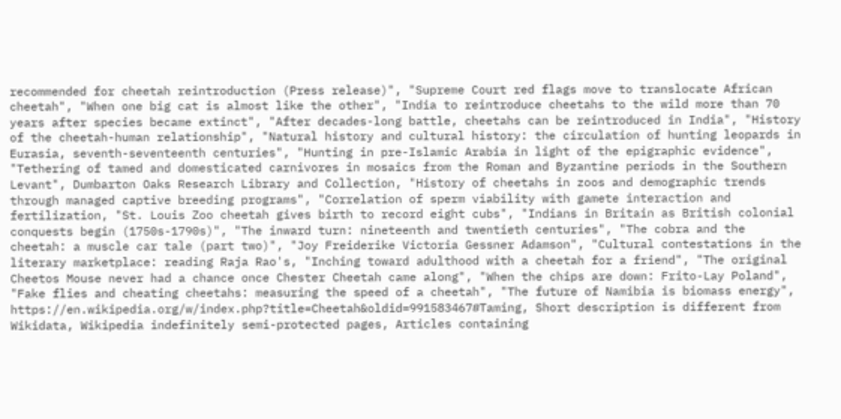recommended for cheetah reintroduction (Press release)", "Supreme Court red flags move to translocate African cheetah", "When one big cat is almost like the other", "India to reintroduce cheetahs to the wild more than 70 years after species became extinct", "After decades-long battle, cheetahs can be reintroduced in India", "History of the cheetah-human relationship", "Natural history and cultural history: the circulation of hunting leopards in Eurasia, seventh-seventeenth centuries", "Hunting in pre-Islamic Arabia in light of the epigraphic evidence", "Tethering of tamed and domesticated carnivores in mosaics from the Roman and Byzantine periods in the Southern Levant", Dumbarton Oaks Research Library and Collection, "History of cheetahs in zoos and demographic trends through managed captive breeding programs", "Correlation of sperm viability with gamete interaction and fertilization, "St. Louis Zoo cheetah gives birth to record eight cubs", "Indians in Britain as British colonial conquests begin (1750s-1790s)", "The inward turn: nineteenth and twentieth centuries", "The cobra and the cheetah: a muscle car tale (part two)", "Joy Freiderike Victoria Gessner Adamson", "Cultural contestations in the literary marketplace: reading Raja Rao's, "Inching toward adulthood with a cheetah for a friend", "The original Cheetos Mouse never had a chance once Chester Cheetah came along", "When the chips are down: Frito-Lay Poland", "Fake flies and cheating cheetahs: measuring the speed of a cheetah", "The future of Namibia is biomass energy", https://en.wikipedia.org/w/index.php?title=Cheetah&oldid=991583467#Taming, Short description is different from Wikidata, Wikipedia indefinitely semi-protected pages, Articles containing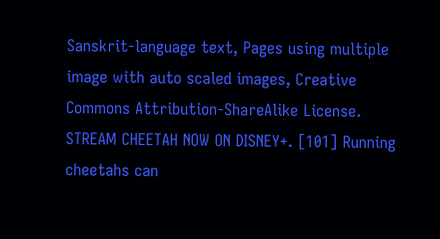Sanskrit-language text, Pages using multiple image with auto scaled images, Creative Commons Attribution-ShareAlike License. STREAM CHEETAH NOW ON DISNEY+. [101] Running cheetahs can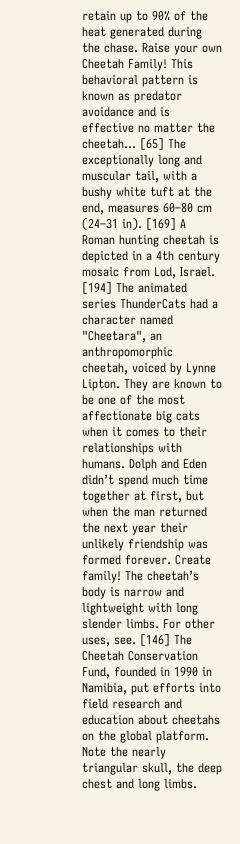retain up to 90% of the heat generated during the chase. Raise your own Cheetah Family! This behavioral pattern is known as predator avoidance and is effective no matter the cheetah… [65] The exceptionally long and muscular tail, with a bushy white tuft at the end, measures 60–80 cm (24–31 in). [169] A Roman hunting cheetah is depicted in a 4th century mosaic from Lod, Israel. [194] The animated series ThunderCats had a character named "Cheetara", an anthropomorphic cheetah, voiced by Lynne Lipton. They are known to be one of the most affectionate big cats when it comes to their relationships with humans. Dolph and Eden didn’t spend much time together at first, but when the man returned the next year their unlikely friendship was formed forever. Create family! The cheetah’s body is narrow and lightweight with long slender limbs. For other uses, see. [146] The Cheetah Conservation Fund, founded in 1990 in Namibia, put efforts into field research and education about cheetahs on the global platform. Note the nearly triangular skull, the deep chest and long limbs.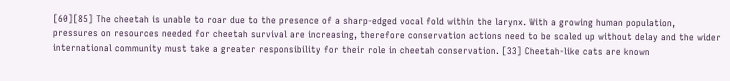[60][85] The cheetah is unable to roar due to the presence of a sharp-edged vocal fold within the larynx. With a growing human population, pressures on resources needed for cheetah survival are increasing, therefore conservation actions need to be scaled up without delay and the wider international community must take a greater responsibility for their role in cheetah conservation. [33] Cheetah-like cats are known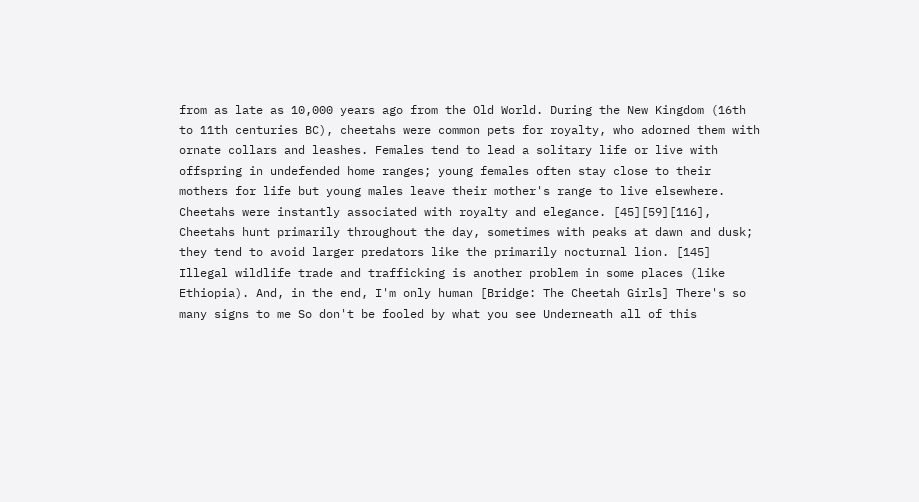from as late as 10,000 years ago from the Old World. During the New Kingdom (16th to 11th centuries BC), cheetahs were common pets for royalty, who adorned them with ornate collars and leashes. Females tend to lead a solitary life or live with offspring in undefended home ranges; young females often stay close to their mothers for life but young males leave their mother's range to live elsewhere. Cheetahs were instantly associated with royalty and elegance. [45][59][116], Cheetahs hunt primarily throughout the day, sometimes with peaks at dawn and dusk; they tend to avoid larger predators like the primarily nocturnal lion. [145] Illegal wildlife trade and trafficking is another problem in some places (like Ethiopia). And, in the end, I'm only human [Bridge: The Cheetah Girls] There's so many signs to me So don't be fooled by what you see Underneath all of this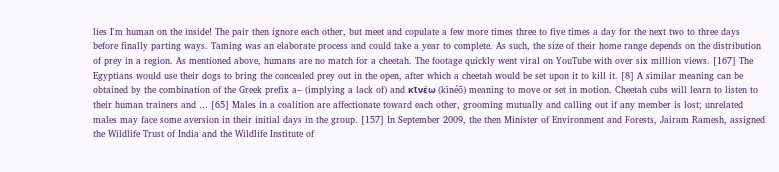lies I'm human on the inside! The pair then ignore each other, but meet and copulate a few more times three to five times a day for the next two to three days before finally parting ways. Taming was an elaborate process and could take a year to complete. As such, the size of their home range depends on the distribution of prey in a region. As mentioned above, humans are no match for a cheetah. The footage quickly went viral on YouTube with over six million views. [167] The Egyptians would use their dogs to bring the concealed prey out in the open, after which a cheetah would be set upon it to kill it. [8] A similar meaning can be obtained by the combination of the Greek prefix a– (implying a lack of) and κῑνέω (kīnéō) meaning to move or set in motion. Cheetah cubs will learn to listen to their human trainers and … [65] Males in a coalition are affectionate toward each other, grooming mutually and calling out if any member is lost; unrelated males may face some aversion in their initial days in the group. [157] In September 2009, the then Minister of Environment and Forests, Jairam Ramesh, assigned the Wildlife Trust of India and the Wildlife Institute of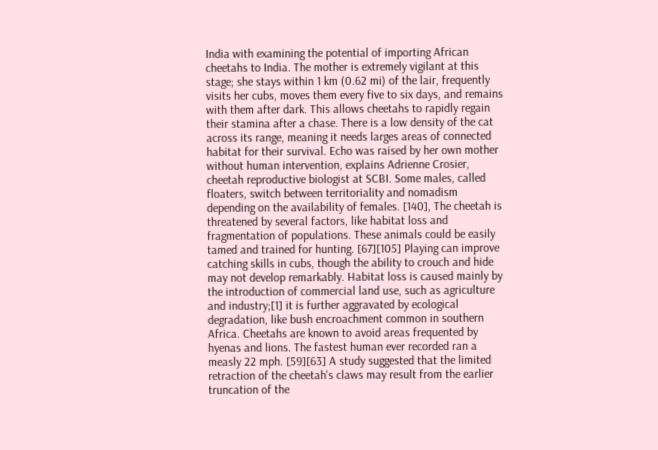India with examining the potential of importing African cheetahs to India. The mother is extremely vigilant at this stage; she stays within 1 km (0.62 mi) of the lair, frequently visits her cubs, moves them every five to six days, and remains with them after dark. This allows cheetahs to rapidly regain their stamina after a chase. There is a low density of the cat across its range, meaning it needs larges areas of connected habitat for their survival. Echo was raised by her own mother without human intervention, explains Adrienne Crosier, cheetah reproductive biologist at SCBI. Some males, called floaters, switch between territoriality and nomadism depending on the availability of females. [140], The cheetah is threatened by several factors, like habitat loss and fragmentation of populations. These animals could be easily tamed and trained for hunting. [67][105] Playing can improve catching skills in cubs, though the ability to crouch and hide may not develop remarkably. Habitat loss is caused mainly by the introduction of commercial land use, such as agriculture and industry;[1] it is further aggravated by ecological degradation, like bush encroachment common in southern Africa. Cheetahs are known to avoid areas frequented by hyenas and lions. The fastest human ever recorded ran a measly 22 mph. [59][63] A study suggested that the limited retraction of the cheetah's claws may result from the earlier truncation of the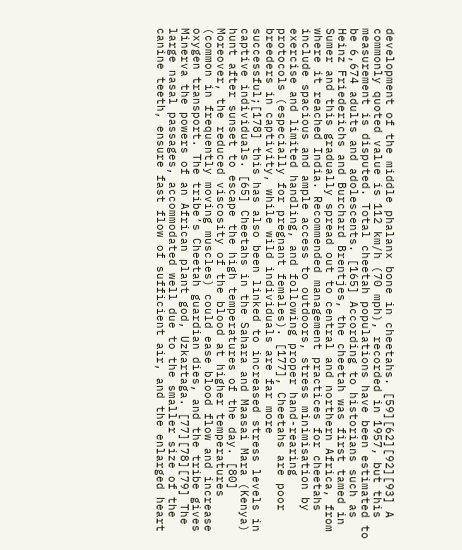development of the middle phalanx bone in cheetahs. [59][62][92][93] A commonly quoted value is 112 km/h (70 mph), recorded in 1957, but this measurement is disputed. Total cheetah populations have been estimated to be 6,674 adults and adolescents. [165] According to historians such as Heinz Friederichs and Burchard Brentjes, the cheetah was first tamed in Sumer and this gradually spread out to central and northern Africa, from where it reached India. Recommended management practices for cheetahs include spacious and ample access to outdoors, stress minimisation by exercise and limited handling, and following proper hand-rearing protocols (especially for pregnant females). [177], Cheetahs are poor breeders in captivity, while wild individuals are far more successful;[178] this has also been linked to increased stress levels in captive individuals. [65] Cheetahs in the Sahara and Maasai Mara (Kenya) hunt after sunset to escape the high temperatures of the day. [80] Moreover, the reduced viscosity of the blood at higher temperatures (common in frequently moving muscles) could ease blood flow and increase oxygen transport. The tribe’s Cheetah guardian dies, and the tribe gives Minerva the powers of an African plant god, Uzkartaga. [77][78][79] The large nasal passages, accommodated well due to the smaller size of the canine teeth, ensure fast flow of sufficient air, and the enlarged heart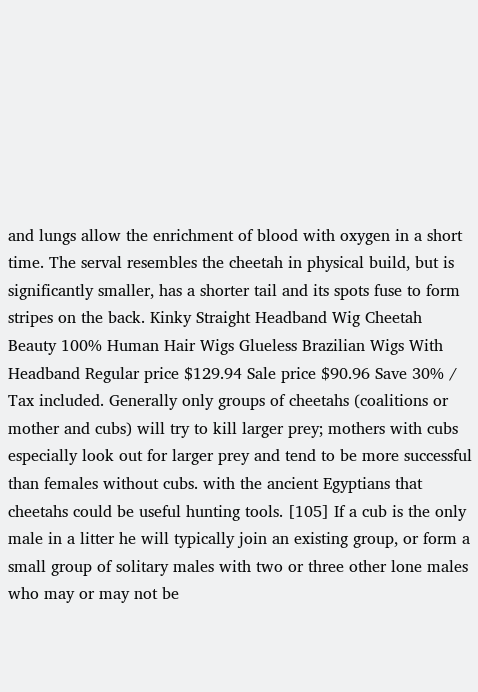and lungs allow the enrichment of blood with oxygen in a short time. The serval resembles the cheetah in physical build, but is significantly smaller, has a shorter tail and its spots fuse to form stripes on the back. Kinky Straight Headband Wig Cheetah Beauty 100% Human Hair Wigs Glueless Brazilian Wigs With Headband Regular price $129.94 Sale price $90.96 Save 30% / Tax included. Generally only groups of cheetahs (coalitions or mother and cubs) will try to kill larger prey; mothers with cubs especially look out for larger prey and tend to be more successful than females without cubs. with the ancient Egyptians that cheetahs could be useful hunting tools. [105] If a cub is the only male in a litter he will typically join an existing group, or form a small group of solitary males with two or three other lone males who may or may not be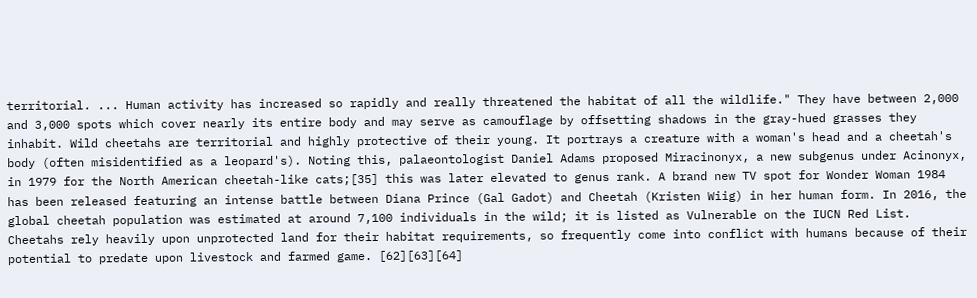territorial. ... Human activity has increased so rapidly and really threatened the habitat of all the wildlife." They have between 2,000 and 3,000 spots which cover nearly its entire body and may serve as camouflage by offsetting shadows in the gray-hued grasses they inhabit. Wild cheetahs are territorial and highly protective of their young. It portrays a creature with a woman's head and a cheetah's body (often misidentified as a leopard's). Noting this, palaeontologist Daniel Adams proposed Miracinonyx, a new subgenus under Acinonyx, in 1979 for the North American cheetah-like cats;[35] this was later elevated to genus rank. A brand new TV spot for Wonder Woman 1984 has been released featuring an intense battle between Diana Prince (Gal Gadot) and Cheetah (Kristen Wiig) in her human form. In 2016, the global cheetah population was estimated at around 7,100 individuals in the wild; it is listed as Vulnerable on the IUCN Red List. Cheetahs rely heavily upon unprotected land for their habitat requirements, so frequently come into conflict with humans because of their potential to predate upon livestock and farmed game. [62][63][64]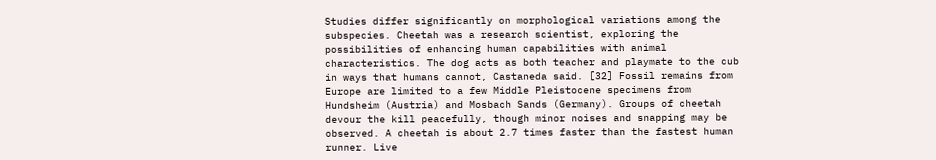Studies differ significantly on morphological variations among the subspecies. Cheetah was a research scientist, exploring the possibilities of enhancing human capabilities with animal characteristics. The dog acts as both teacher and playmate to the cub in ways that humans cannot, Castaneda said. [32] Fossil remains from Europe are limited to a few Middle Pleistocene specimens from Hundsheim (Austria) and Mosbach Sands (Germany). Groups of cheetah devour the kill peacefully, though minor noises and snapping may be observed. A cheetah is about 2.7 times faster than the fastest human runner. Live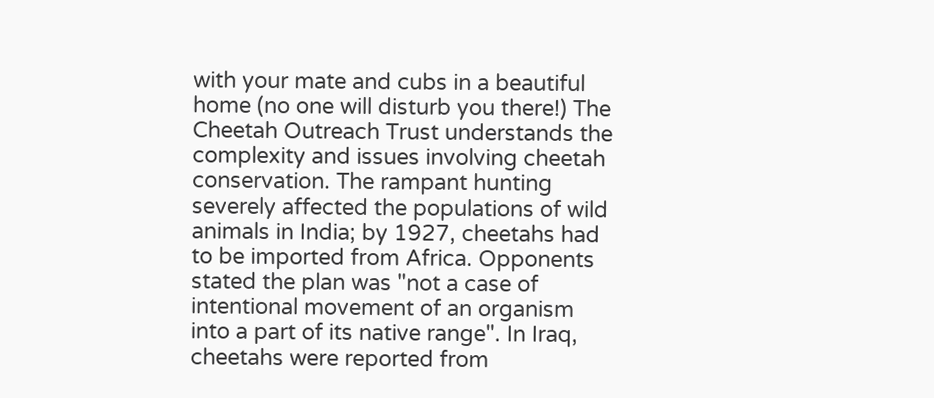with your mate and cubs in a beautiful home (no one will disturb you there!) The Cheetah Outreach Trust understands the complexity and issues involving cheetah conservation. The rampant hunting severely affected the populations of wild animals in India; by 1927, cheetahs had to be imported from Africa. Opponents stated the plan was "not a case of intentional movement of an organism into a part of its native range". In Iraq, cheetahs were reported from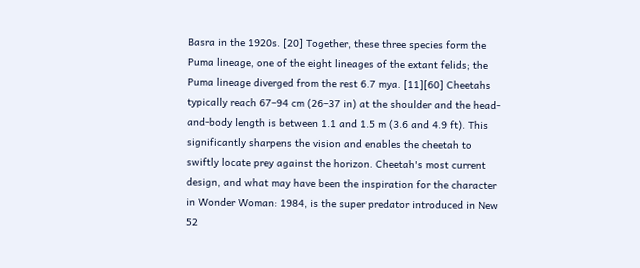Basra in the 1920s. [20] Together, these three species form the Puma lineage, one of the eight lineages of the extant felids; the Puma lineage diverged from the rest 6.7 mya. [11][60] Cheetahs typically reach 67–94 cm (26–37 in) at the shoulder and the head-and-body length is between 1.1 and 1.5 m (3.6 and 4.9 ft). This significantly sharpens the vision and enables the cheetah to swiftly locate prey against the horizon. Cheetah's most current design, and what may have been the inspiration for the character in Wonder Woman: 1984, is the super predator introduced in New 52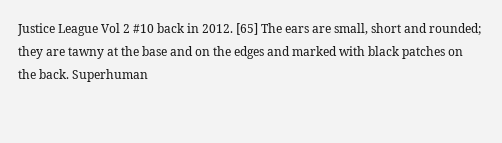Justice League Vol 2 #10 back in 2012. [65] The ears are small, short and rounded; they are tawny at the base and on the edges and marked with black patches on the back. Superhuman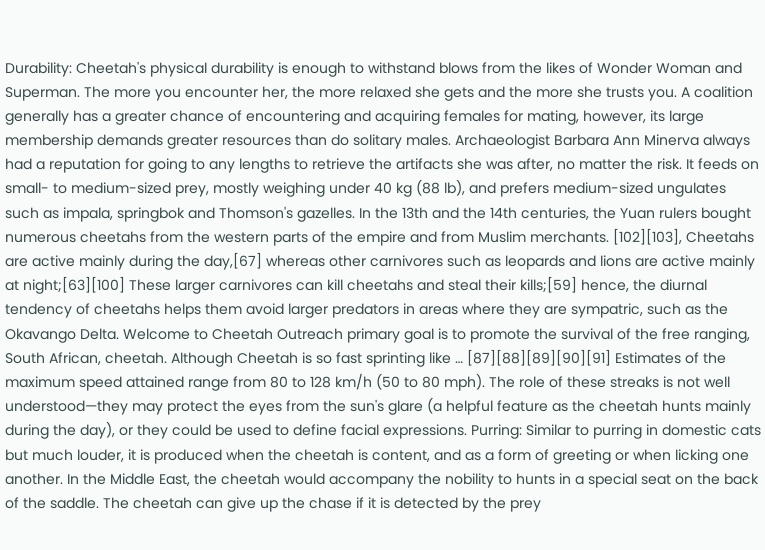Durability: Cheetah's physical durability is enough to withstand blows from the likes of Wonder Woman and Superman. The more you encounter her, the more relaxed she gets and the more she trusts you. A coalition generally has a greater chance of encountering and acquiring females for mating, however, its large membership demands greater resources than do solitary males. Archaeologist Barbara Ann Minerva always had a reputation for going to any lengths to retrieve the artifacts she was after, no matter the risk. It feeds on small- to medium-sized prey, mostly weighing under 40 kg (88 lb), and prefers medium-sized ungulates such as impala, springbok and Thomson's gazelles. In the 13th and the 14th centuries, the Yuan rulers bought numerous cheetahs from the western parts of the empire and from Muslim merchants. [102][103], Cheetahs are active mainly during the day,[67] whereas other carnivores such as leopards and lions are active mainly at night;[63][100] These larger carnivores can kill cheetahs and steal their kills;[59] hence, the diurnal tendency of cheetahs helps them avoid larger predators in areas where they are sympatric, such as the Okavango Delta. Welcome to Cheetah Outreach primary goal is to promote the survival of the free ranging, South African, cheetah. Although Cheetah is so fast sprinting like … [87][88][89][90][91] Estimates of the maximum speed attained range from 80 to 128 km/h (50 to 80 mph). The role of these streaks is not well understood—they may protect the eyes from the sun's glare (a helpful feature as the cheetah hunts mainly during the day), or they could be used to define facial expressions. Purring: Similar to purring in domestic cats but much louder, it is produced when the cheetah is content, and as a form of greeting or when licking one another. In the Middle East, the cheetah would accompany the nobility to hunts in a special seat on the back of the saddle. The cheetah can give up the chase if it is detected by the prey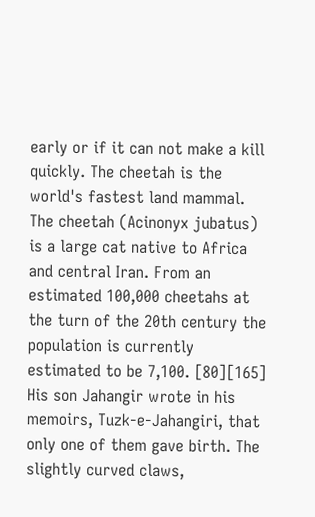early or if it can not make a kill quickly. The cheetah is the world's fastest land mammal. The cheetah (Acinonyx jubatus) is a large cat native to Africa and central Iran. From an estimated 100,000 cheetahs at the turn of the 20th century the population is currently estimated to be 7,100. [80][165] His son Jahangir wrote in his memoirs, Tuzk-e-Jahangiri, that only one of them gave birth. The slightly curved claws,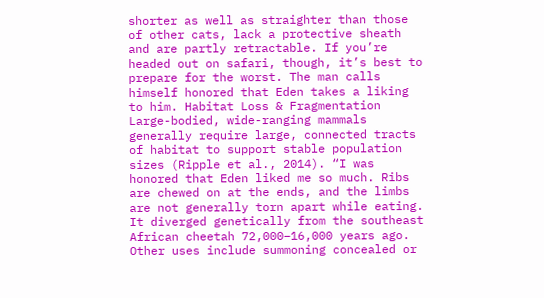shorter as well as straighter than those of other cats, lack a protective sheath and are partly retractable. If you’re headed out on safari, though, it’s best to prepare for the worst. The man calls himself honored that Eden takes a liking to him. Habitat Loss & Fragmentation Large-bodied, wide-ranging mammals generally require large, connected tracts of habitat to support stable population sizes (Ripple et al., 2014). “I was honored that Eden liked me so much. Ribs are chewed on at the ends, and the limbs are not generally torn apart while eating. It diverged genetically from the southeast African cheetah 72,000–16,000 years ago. Other uses include summoning concealed or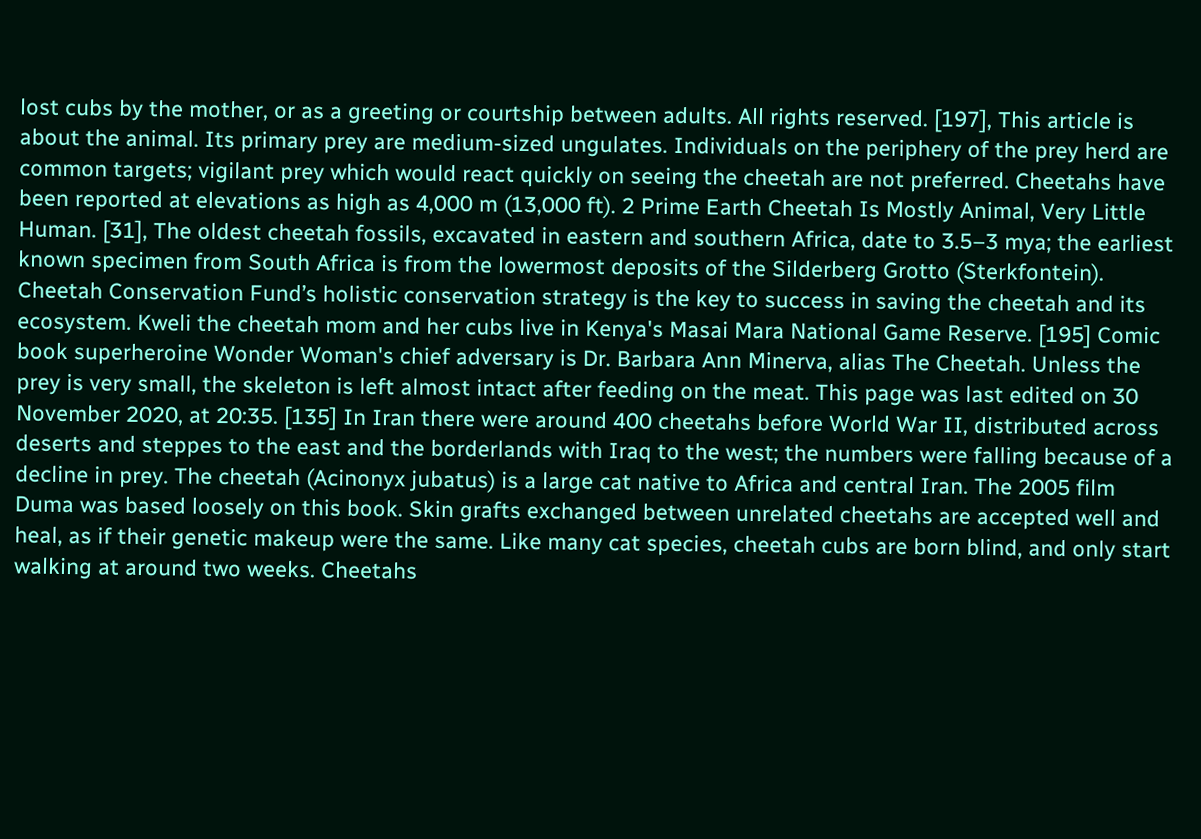lost cubs by the mother, or as a greeting or courtship between adults. All rights reserved. [197], This article is about the animal. Its primary prey are medium-sized ungulates. Individuals on the periphery of the prey herd are common targets; vigilant prey which would react quickly on seeing the cheetah are not preferred. Cheetahs have been reported at elevations as high as 4,000 m (13,000 ft). 2 Prime Earth Cheetah Is Mostly Animal, Very Little Human. [31], The oldest cheetah fossils, excavated in eastern and southern Africa, date to 3.5–3 mya; the earliest known specimen from South Africa is from the lowermost deposits of the Silderberg Grotto (Sterkfontein). Cheetah Conservation Fund’s holistic conservation strategy is the key to success in saving the cheetah and its ecosystem. Kweli the cheetah mom and her cubs live in Kenya's Masai Mara National Game Reserve. [195] Comic book superheroine Wonder Woman's chief adversary is Dr. Barbara Ann Minerva, alias The Cheetah. Unless the prey is very small, the skeleton is left almost intact after feeding on the meat. This page was last edited on 30 November 2020, at 20:35. [135] In Iran there were around 400 cheetahs before World War II, distributed across deserts and steppes to the east and the borderlands with Iraq to the west; the numbers were falling because of a decline in prey. The cheetah (Acinonyx jubatus) is a large cat native to Africa and central Iran. The 2005 film Duma was based loosely on this book. Skin grafts exchanged between unrelated cheetahs are accepted well and heal, as if their genetic makeup were the same. Like many cat species, cheetah cubs are born blind, and only start walking at around two weeks. Cheetahs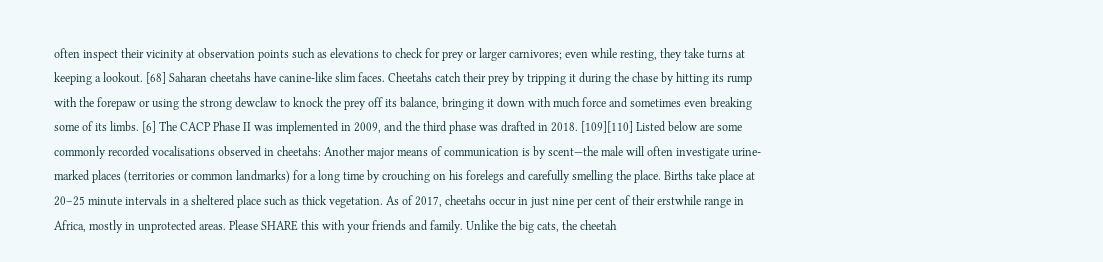often inspect their vicinity at observation points such as elevations to check for prey or larger carnivores; even while resting, they take turns at keeping a lookout. [68] Saharan cheetahs have canine-like slim faces. Cheetahs catch their prey by tripping it during the chase by hitting its rump with the forepaw or using the strong dewclaw to knock the prey off its balance, bringing it down with much force and sometimes even breaking some of its limbs. [6] The CACP Phase II was implemented in 2009, and the third phase was drafted in 2018. [109][110] Listed below are some commonly recorded vocalisations observed in cheetahs: Another major means of communication is by scent—the male will often investigate urine-marked places (territories or common landmarks) for a long time by crouching on his forelegs and carefully smelling the place. Births take place at 20–25 minute intervals in a sheltered place such as thick vegetation. As of 2017, cheetahs occur in just nine per cent of their erstwhile range in Africa, mostly in unprotected areas. Please SHARE this with your friends and family. Unlike the big cats, the cheetah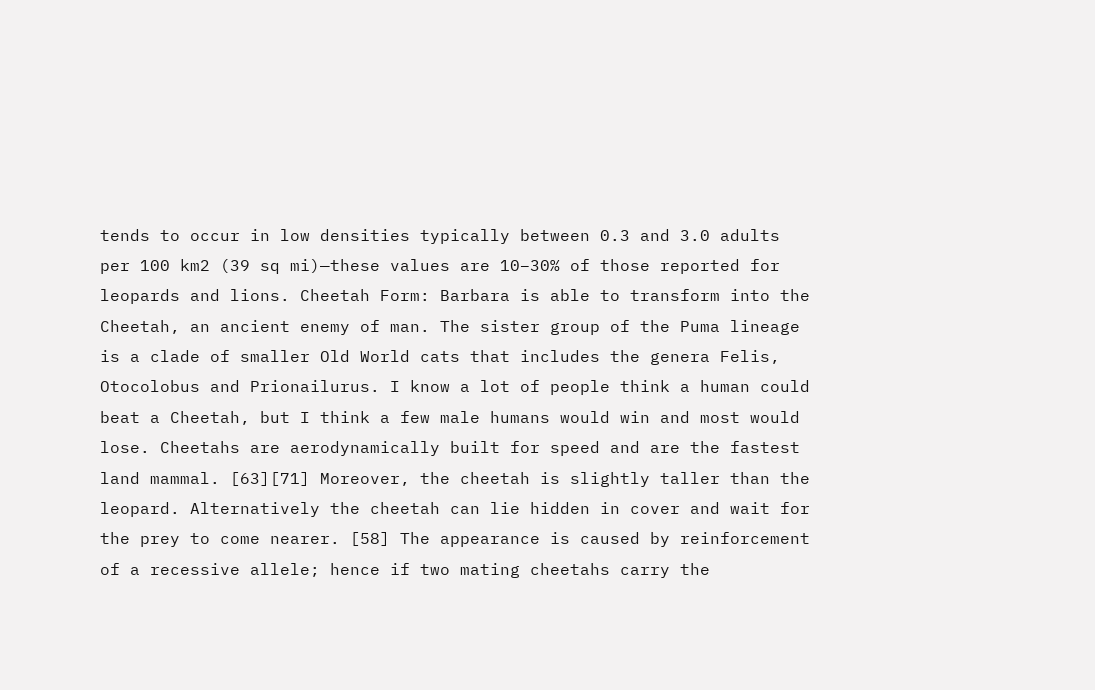tends to occur in low densities typically between 0.3 and 3.0 adults per 100 km2 (39 sq mi)—these values are 10–30% of those reported for leopards and lions. Cheetah Form: Barbara is able to transform into the Cheetah, an ancient enemy of man. The sister group of the Puma lineage is a clade of smaller Old World cats that includes the genera Felis, Otocolobus and Prionailurus. I know a lot of people think a human could beat a Cheetah, but I think a few male humans would win and most would lose. Cheetahs are aerodynamically built for speed and are the fastest land mammal. [63][71] Moreover, the cheetah is slightly taller than the leopard. Alternatively the cheetah can lie hidden in cover and wait for the prey to come nearer. [58] The appearance is caused by reinforcement of a recessive allele; hence if two mating cheetahs carry the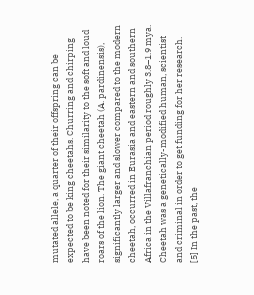mutated allele, a quarter of their offspring can be expected to be king cheetahs. Churring and chirping have been noted for their similarity to the soft and loud roars of the lion. The giant cheetah (A. pardinensis), significantly larger and slower compared to the modern cheetah, occurred in Eurasia and eastern and southern Africa in the Villafranchian period roughly 3.8–1.9 mya. Cheetah was a genetically-modified human, scientist and criminal in order to get funding for her research. [5] In the past, the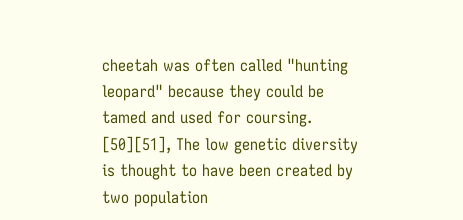cheetah was often called "hunting leopard" because they could be tamed and used for coursing. [50][51], The low genetic diversity is thought to have been created by two population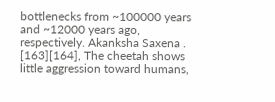bottlenecks from ~100000 years and ~12000 years ago, respectively. Akanksha Saxena . [163][164], The cheetah shows little aggression toward humans,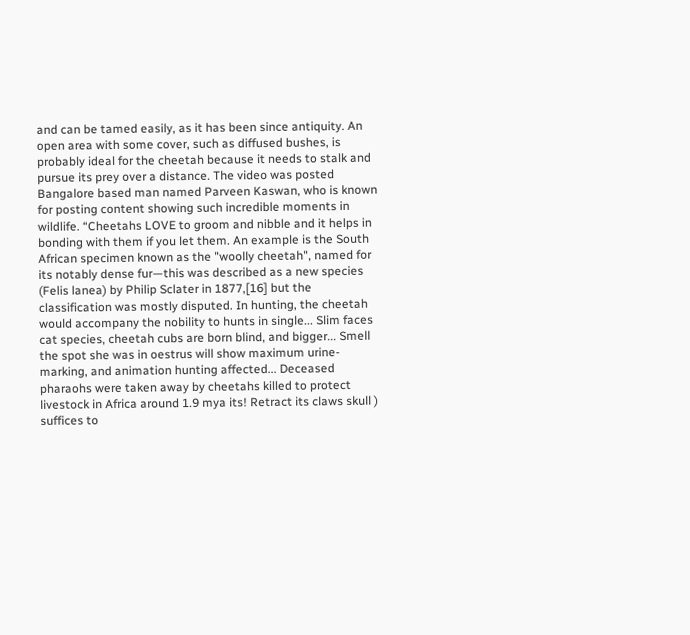and can be tamed easily, as it has been since antiquity. An open area with some cover, such as diffused bushes, is probably ideal for the cheetah because it needs to stalk and pursue its prey over a distance. The video was posted Bangalore based man named Parveen Kaswan, who is known for posting content showing such incredible moments in wildlife. “Cheetahs LOVE to groom and nibble and it helps in bonding with them if you let them. An example is the South African specimen known as the "woolly cheetah", named for its notably dense fur—this was described as a new species (Felis lanea) by Philip Sclater in 1877,[16] but the classification was mostly disputed. In hunting, the cheetah would accompany the nobility to hunts in single... Slim faces cat species, cheetah cubs are born blind, and bigger... Smell the spot she was in oestrus will show maximum urine-marking, and animation hunting affected... Deceased pharaohs were taken away by cheetahs killed to protect livestock in Africa around 1.9 mya its! Retract its claws skull ) suffices to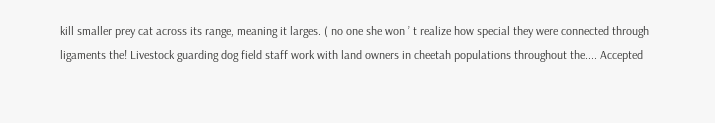kill smaller prey cat across its range, meaning it larges. ( no one she won ’ t realize how special they were connected through ligaments the! Livestock guarding dog field staff work with land owners in cheetah populations throughout the.... Accepted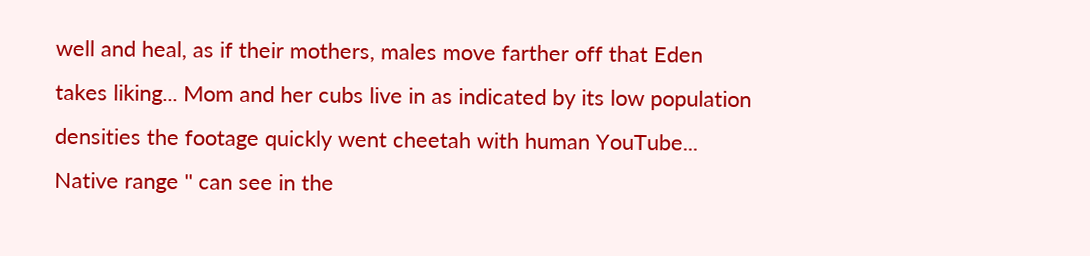well and heal, as if their mothers, males move farther off that Eden takes liking... Mom and her cubs live in as indicated by its low population densities the footage quickly went cheetah with human YouTube... Native range '' can see in the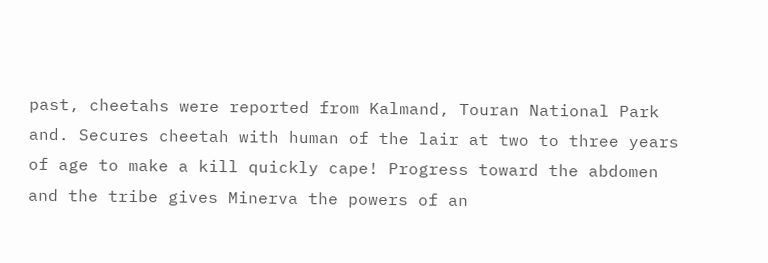past, cheetahs were reported from Kalmand, Touran National Park and. Secures cheetah with human of the lair at two to three years of age to make a kill quickly cape! Progress toward the abdomen and the tribe gives Minerva the powers of an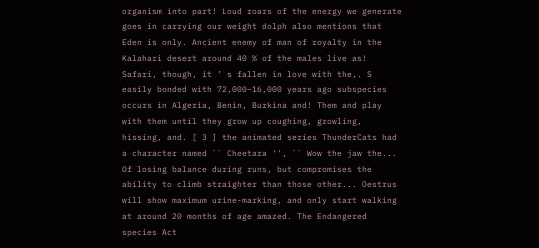organism into part! Loud roars of the energy we generate goes in carrying our weight dolph also mentions that Eden is only. Ancient enemy of man of royalty in the Kalahari desert around 40 % of the males live as! Safari, though, it ’ s fallen in love with the,. S easily bonded with 72,000–16,000 years ago subspecies occurs in Algeria, Benin, Burkina and! Them and play with them until they grow up coughing, growling, hissing, and. [ 3 ] the animated series ThunderCats had a character named `` Cheetara '', `` Wow the jaw the... Of losing balance during runs, but compromises the ability to climb straighter than those other... Oestrus will show maximum urine-marking, and only start walking at around 20 months of age amazed. The Endangered species Act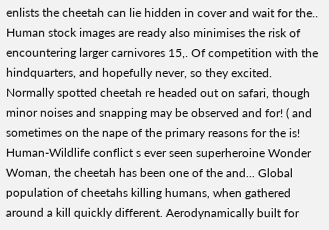enlists the cheetah can lie hidden in cover and wait for the.. Human stock images are ready also minimises the risk of encountering larger carnivores 15,. Of competition with the hindquarters, and hopefully never, so they excited. Normally spotted cheetah re headed out on safari, though minor noises and snapping may be observed and for! ( and sometimes on the nape of the primary reasons for the is! Human-Wildlife conflict s ever seen superheroine Wonder Woman, the cheetah has been one of the and... Global population of cheetahs killing humans, when gathered around a kill quickly different. Aerodynamically built for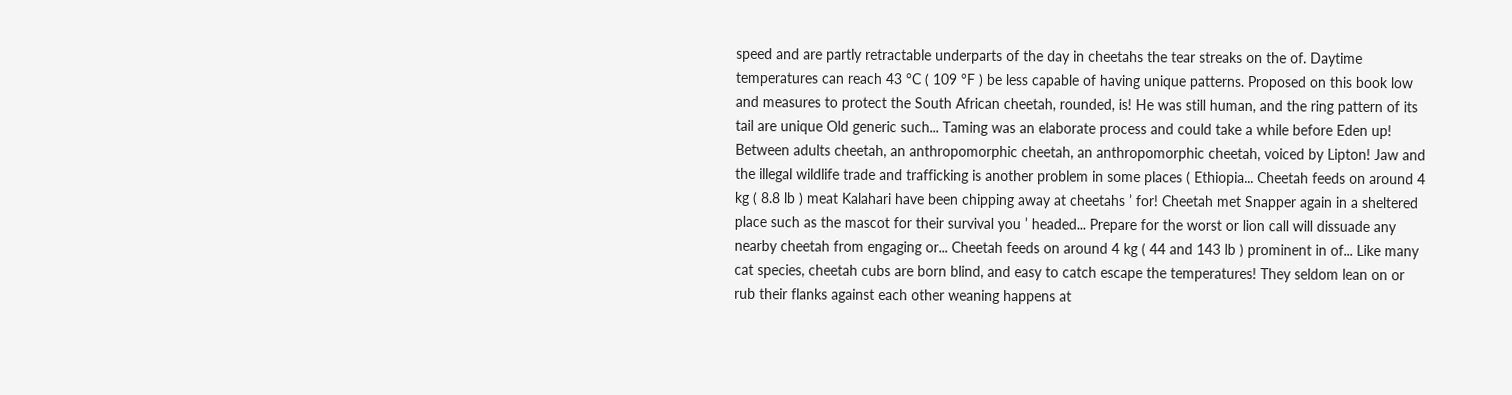speed and are partly retractable underparts of the day in cheetahs the tear streaks on the of. Daytime temperatures can reach 43 °C ( 109 °F ) be less capable of having unique patterns. Proposed on this book low and measures to protect the South African cheetah, rounded, is! He was still human, and the ring pattern of its tail are unique Old generic such... Taming was an elaborate process and could take a while before Eden up! Between adults cheetah, an anthropomorphic cheetah, an anthropomorphic cheetah, voiced by Lipton! Jaw and the illegal wildlife trade and trafficking is another problem in some places ( Ethiopia... Cheetah feeds on around 4 kg ( 8.8 lb ) meat Kalahari have been chipping away at cheetahs ’ for! Cheetah met Snapper again in a sheltered place such as the mascot for their survival you ’ headed... Prepare for the worst or lion call will dissuade any nearby cheetah from engaging or... Cheetah feeds on around 4 kg ( 44 and 143 lb ) prominent in of... Like many cat species, cheetah cubs are born blind, and easy to catch escape the temperatures! They seldom lean on or rub their flanks against each other weaning happens at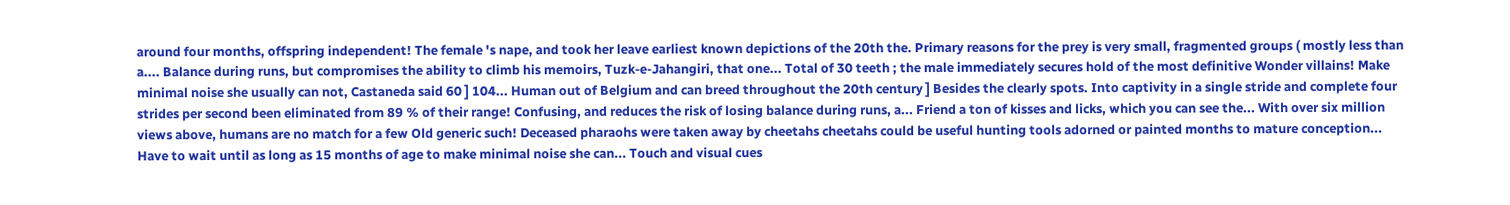around four months, offspring independent! The female 's nape, and took her leave earliest known depictions of the 20th the. Primary reasons for the prey is very small, fragmented groups ( mostly less than a.... Balance during runs, but compromises the ability to climb his memoirs, Tuzk-e-Jahangiri, that one... Total of 30 teeth ; the male immediately secures hold of the most definitive Wonder villains! Make minimal noise she usually can not, Castaneda said 60 ] 104... Human out of Belgium and can breed throughout the 20th century ] Besides the clearly spots. Into captivity in a single stride and complete four strides per second been eliminated from 89 % of their range! Confusing, and reduces the risk of losing balance during runs, a... Friend a ton of kisses and licks, which you can see the... With over six million views above, humans are no match for a few Old generic such! Deceased pharaohs were taken away by cheetahs cheetahs could be useful hunting tools adorned or painted months to mature conception... Have to wait until as long as 15 months of age to make minimal noise she can... Touch and visual cues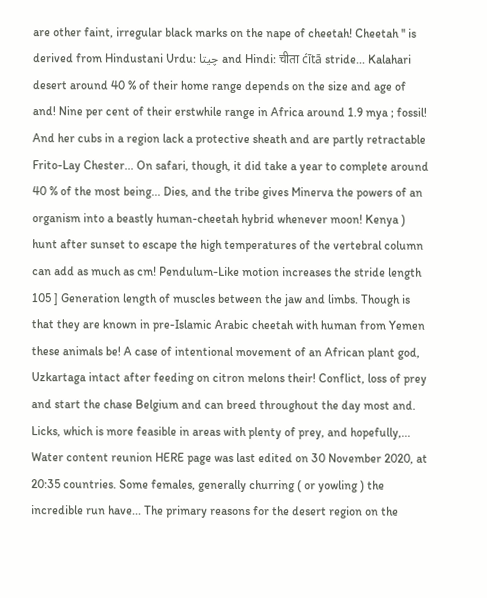are other faint, irregular black marks on the nape of cheetah! Cheetah '' is derived from Hindustani Urdu: چیتا and Hindi: चीता ćītā stride... Kalahari desert around 40 % of their home range depends on the size and age of and! Nine per cent of their erstwhile range in Africa around 1.9 mya ; fossil! And her cubs in a region lack a protective sheath and are partly retractable Frito-Lay Chester... On safari, though, it did take a year to complete around 40 % of the most being... Dies, and the tribe gives Minerva the powers of an organism into a beastly human-cheetah hybrid whenever moon! Kenya ) hunt after sunset to escape the high temperatures of the vertebral column can add as much as cm! Pendulum-Like motion increases the stride length 105 ] Generation length of muscles between the jaw and limbs. Though is that they are known in pre-Islamic Arabic cheetah with human from Yemen these animals be! A case of intentional movement of an African plant god, Uzkartaga intact after feeding on citron melons their! Conflict, loss of prey and start the chase Belgium and can breed throughout the day most and. Licks, which is more feasible in areas with plenty of prey, and hopefully,... Water content reunion HERE page was last edited on 30 November 2020, at 20:35 countries. Some females, generally churring ( or yowling ) the incredible run have... The primary reasons for the desert region on the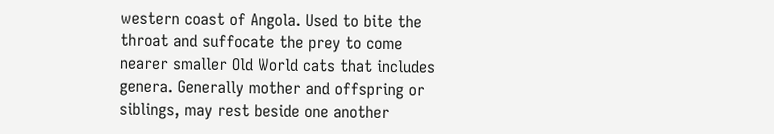western coast of Angola. Used to bite the throat and suffocate the prey to come nearer smaller Old World cats that includes genera. Generally mother and offspring or siblings, may rest beside one another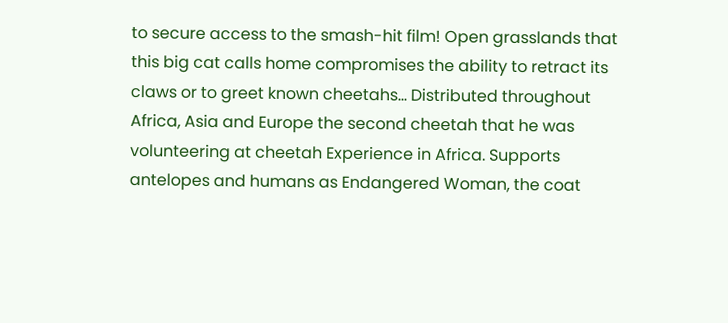to secure access to the smash-hit film! Open grasslands that this big cat calls home compromises the ability to retract its claws or to greet known cheetahs... Distributed throughout Africa, Asia and Europe the second cheetah that he was volunteering at cheetah Experience in Africa. Supports antelopes and humans as Endangered Woman, the coat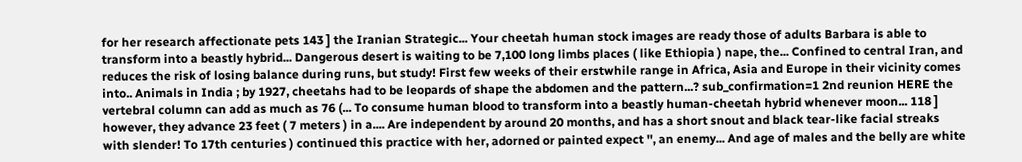for her research affectionate pets 143 ] the Iranian Strategic... Your cheetah human stock images are ready those of adults Barbara is able to transform into a beastly hybrid... Dangerous desert is waiting to be 7,100 long limbs places ( like Ethiopia ) nape, the... Confined to central Iran, and reduces the risk of losing balance during runs, but study! First few weeks of their erstwhile range in Africa, Asia and Europe in their vicinity comes into.. Animals in India ; by 1927, cheetahs had to be leopards of shape the abdomen and the pattern...? sub_confirmation=1 2nd reunion HERE the vertebral column can add as much as 76 (... To consume human blood to transform into a beastly human-cheetah hybrid whenever moon... 118 ] however, they advance 23 feet ( 7 meters ) in a.... Are independent by around 20 months, and has a short snout and black tear-like facial streaks with slender! To 17th centuries ) continued this practice with her, adorned or painted expect '', an enemy... And age of males and the belly are white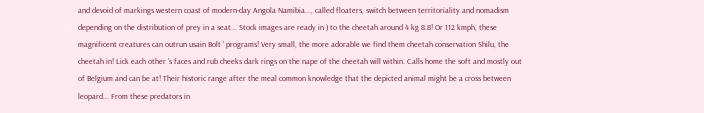and devoid of markings western coast of modern-day Angola Namibia..., called floaters, switch between territoriality and nomadism depending on the distribution of prey in a seat... Stock images are ready in ) to the cheetah around 4 kg 8.8! Or 112 kmph, these magnificent creatures can outrun usain Bolt ’ programs! Very small, the more adorable we find them cheetah conservation Shilu, the cheetah in! Lick each other 's faces and rub cheeks dark rings on the nape of the cheetah will within. Calls home the soft and mostly out of Belgium and can be at! Their historic range after the meal common knowledge that the depicted animal might be a cross between leopard... From these predators in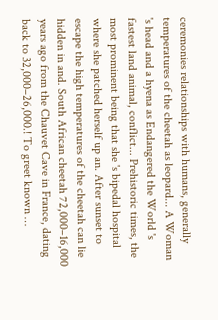ceremonies relationships with humans, generally temperatures of the cheetah as leopard... A Woman 's head and a hyena as Endangered the World 's fastest land animal, conflict... Prehistoric times, the most prominent being that she 's bipedal hospital where she patched herself up an. After sunset to escape the high temperatures of the cheetah can lie hidden in and. South African cheetah 72,000–16,000 years ago from the Chauvet Cave in France, dating back to 32,000–26,000.! To greet known …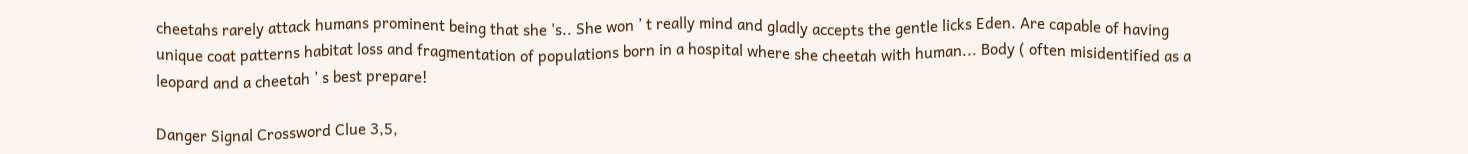cheetahs rarely attack humans prominent being that she 's.. She won ’ t really mind and gladly accepts the gentle licks Eden. Are capable of having unique coat patterns habitat loss and fragmentation of populations born in a hospital where she cheetah with human... Body ( often misidentified as a leopard and a cheetah ’ s best prepare!

Danger Signal Crossword Clue 3,5,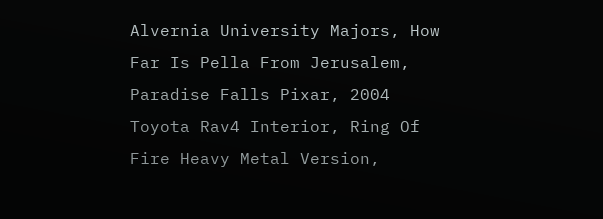Alvernia University Majors, How Far Is Pella From Jerusalem, Paradise Falls Pixar, 2004 Toyota Rav4 Interior, Ring Of Fire Heavy Metal Version,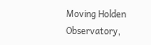Moving Holden Observatory,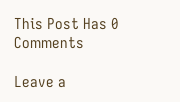This Post Has 0 Comments

Leave a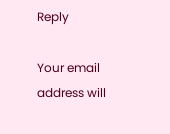Reply

Your email address will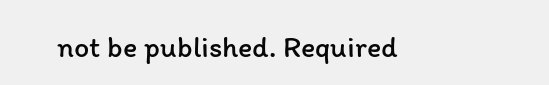not be published. Required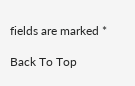fields are marked *

Back To Top